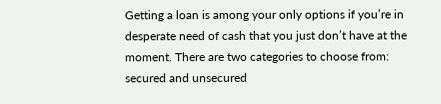Getting a loan is among your only options if you’re in desperate need of cash that you just don’t have at the moment. There are two categories to choose from: secured and unsecured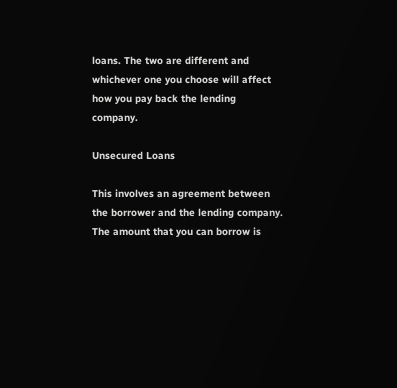loans. The two are different and whichever one you choose will affect how you pay back the lending company.

Unsecured Loans

This involves an agreement between the borrower and the lending company. The amount that you can borrow is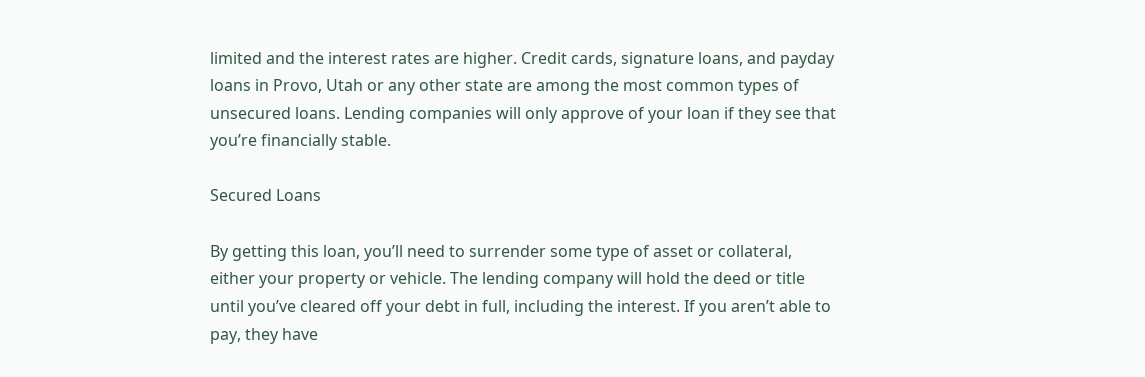limited and the interest rates are higher. Credit cards, signature loans, and payday loans in Provo, Utah or any other state are among the most common types of unsecured loans. Lending companies will only approve of your loan if they see that you’re financially stable.

Secured Loans

By getting this loan, you’ll need to surrender some type of asset or collateral, either your property or vehicle. The lending company will hold the deed or title until you’ve cleared off your debt in full, including the interest. If you aren’t able to pay, they have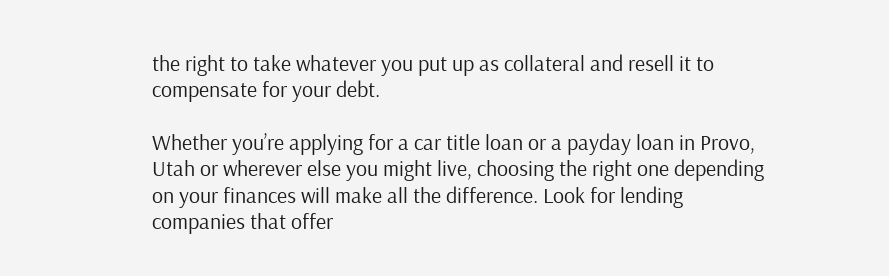the right to take whatever you put up as collateral and resell it to compensate for your debt.

Whether you’re applying for a car title loan or a payday loan in Provo, Utah or wherever else you might live, choosing the right one depending on your finances will make all the difference. Look for lending companies that offer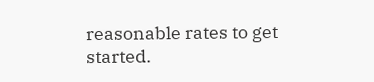reasonable rates to get started.